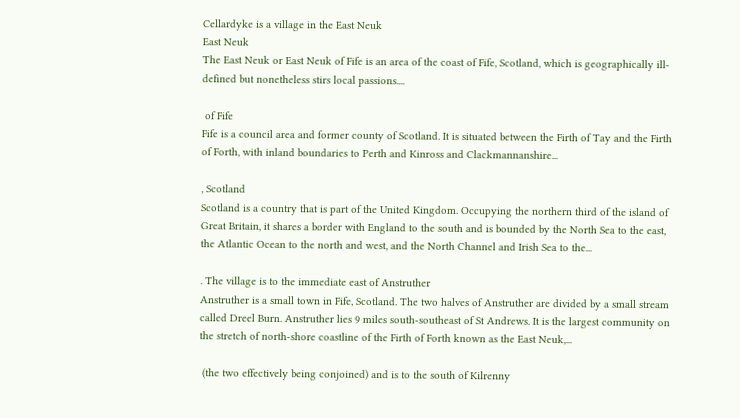Cellardyke is a village in the East Neuk
East Neuk
The East Neuk or East Neuk of Fife is an area of the coast of Fife, Scotland, which is geographically ill-defined but nonetheless stirs local passions....

 of Fife
Fife is a council area and former county of Scotland. It is situated between the Firth of Tay and the Firth of Forth, with inland boundaries to Perth and Kinross and Clackmannanshire...

, Scotland
Scotland is a country that is part of the United Kingdom. Occupying the northern third of the island of Great Britain, it shares a border with England to the south and is bounded by the North Sea to the east, the Atlantic Ocean to the north and west, and the North Channel and Irish Sea to the...

. The village is to the immediate east of Anstruther
Anstruther is a small town in Fife, Scotland. The two halves of Anstruther are divided by a small stream called Dreel Burn. Anstruther lies 9 miles south-southeast of St Andrews. It is the largest community on the stretch of north-shore coastline of the Firth of Forth known as the East Neuk,...

 (the two effectively being conjoined) and is to the south of Kilrenny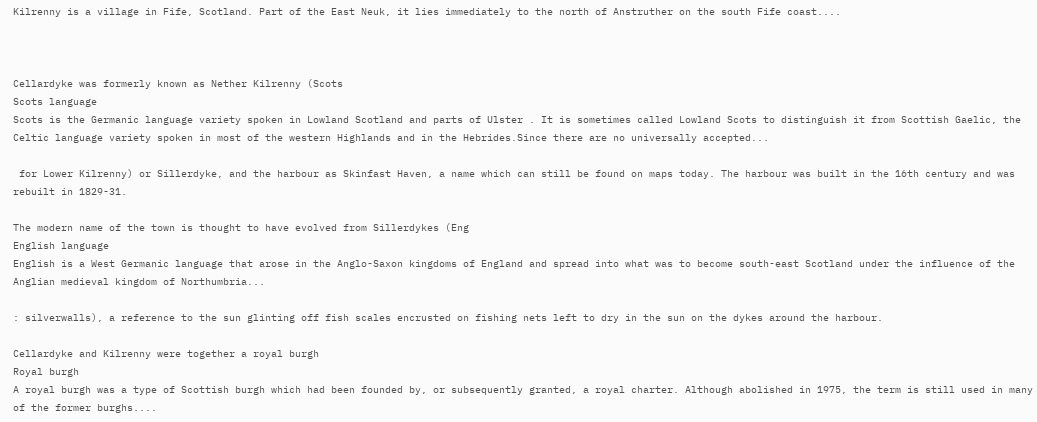Kilrenny is a village in Fife, Scotland. Part of the East Neuk, it lies immediately to the north of Anstruther on the south Fife coast....



Cellardyke was formerly known as Nether Kilrenny (Scots
Scots language
Scots is the Germanic language variety spoken in Lowland Scotland and parts of Ulster . It is sometimes called Lowland Scots to distinguish it from Scottish Gaelic, the Celtic language variety spoken in most of the western Highlands and in the Hebrides.Since there are no universally accepted...

 for Lower Kilrenny) or Sillerdyke, and the harbour as Skinfast Haven, a name which can still be found on maps today. The harbour was built in the 16th century and was rebuilt in 1829-31.

The modern name of the town is thought to have evolved from Sillerdykes (Eng
English language
English is a West Germanic language that arose in the Anglo-Saxon kingdoms of England and spread into what was to become south-east Scotland under the influence of the Anglian medieval kingdom of Northumbria...

: silverwalls), a reference to the sun glinting off fish scales encrusted on fishing nets left to dry in the sun on the dykes around the harbour.

Cellardyke and Kilrenny were together a royal burgh
Royal burgh
A royal burgh was a type of Scottish burgh which had been founded by, or subsequently granted, a royal charter. Although abolished in 1975, the term is still used in many of the former burghs....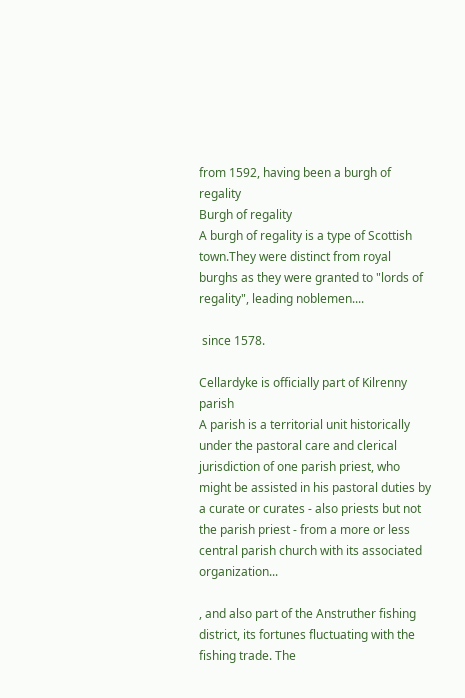from 1592, having been a burgh of regality
Burgh of regality
A burgh of regality is a type of Scottish town.They were distinct from royal burghs as they were granted to "lords of regality", leading noblemen....

 since 1578.

Cellardyke is officially part of Kilrenny parish
A parish is a territorial unit historically under the pastoral care and clerical jurisdiction of one parish priest, who might be assisted in his pastoral duties by a curate or curates - also priests but not the parish priest - from a more or less central parish church with its associated organization...

, and also part of the Anstruther fishing district, its fortunes fluctuating with the fishing trade. The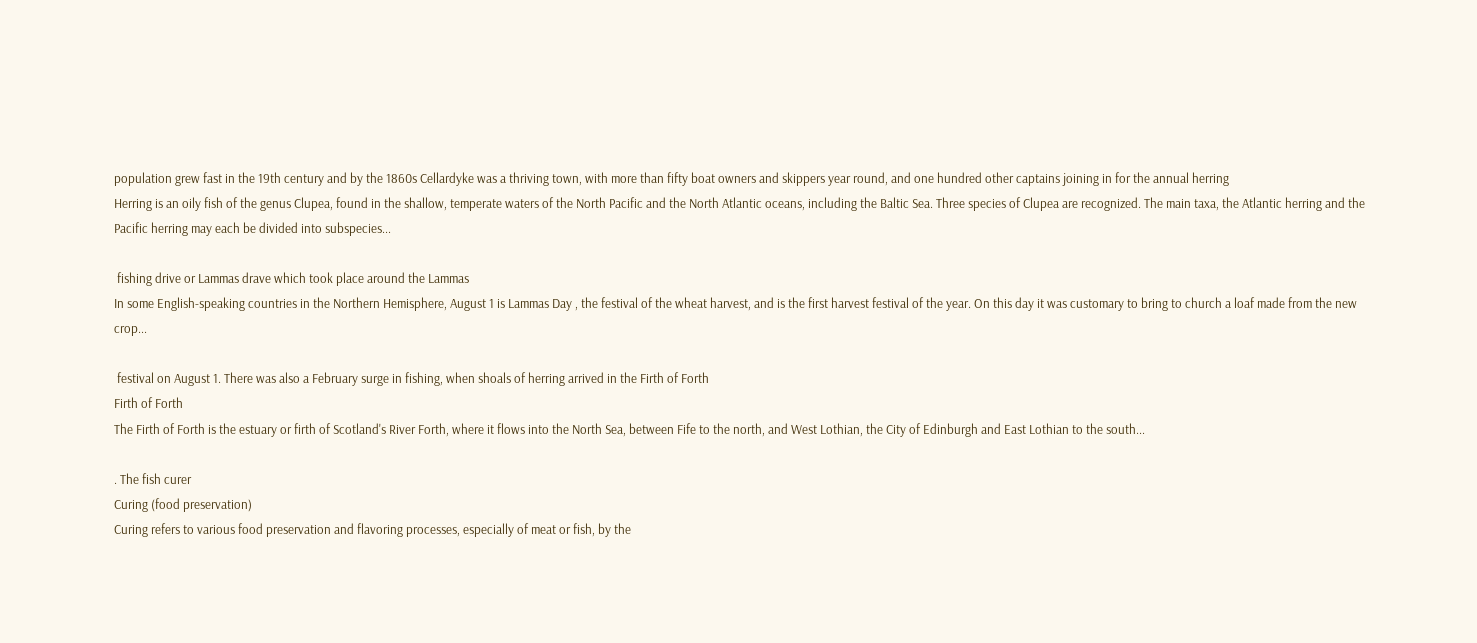population grew fast in the 19th century and by the 1860s Cellardyke was a thriving town, with more than fifty boat owners and skippers year round, and one hundred other captains joining in for the annual herring
Herring is an oily fish of the genus Clupea, found in the shallow, temperate waters of the North Pacific and the North Atlantic oceans, including the Baltic Sea. Three species of Clupea are recognized. The main taxa, the Atlantic herring and the Pacific herring may each be divided into subspecies...

 fishing drive or Lammas drave which took place around the Lammas
In some English-speaking countries in the Northern Hemisphere, August 1 is Lammas Day , the festival of the wheat harvest, and is the first harvest festival of the year. On this day it was customary to bring to church a loaf made from the new crop...

 festival on August 1. There was also a February surge in fishing, when shoals of herring arrived in the Firth of Forth
Firth of Forth
The Firth of Forth is the estuary or firth of Scotland's River Forth, where it flows into the North Sea, between Fife to the north, and West Lothian, the City of Edinburgh and East Lothian to the south...

. The fish curer
Curing (food preservation)
Curing refers to various food preservation and flavoring processes, especially of meat or fish, by the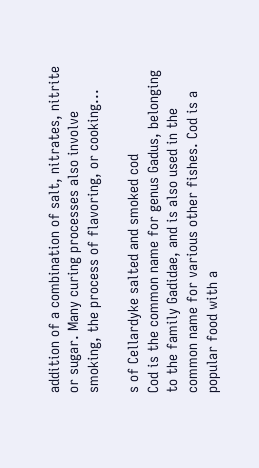addition of a combination of salt, nitrates, nitrite or sugar. Many curing processes also involve smoking, the process of flavoring, or cooking...

s of Cellardyke salted and smoked cod
Cod is the common name for genus Gadus, belonging to the family Gadidae, and is also used in the common name for various other fishes. Cod is a popular food with a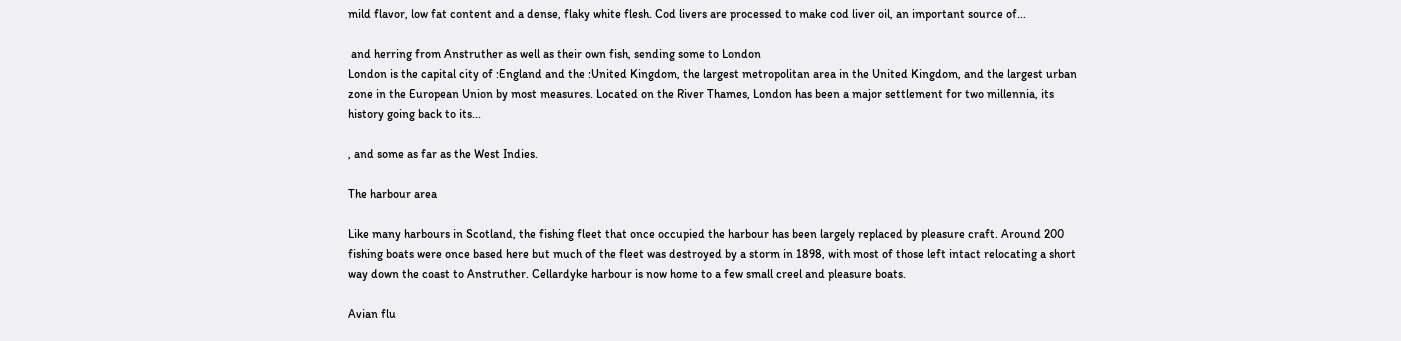mild flavor, low fat content and a dense, flaky white flesh. Cod livers are processed to make cod liver oil, an important source of...

 and herring from Anstruther as well as their own fish, sending some to London
London is the capital city of :England and the :United Kingdom, the largest metropolitan area in the United Kingdom, and the largest urban zone in the European Union by most measures. Located on the River Thames, London has been a major settlement for two millennia, its history going back to its...

, and some as far as the West Indies.

The harbour area

Like many harbours in Scotland, the fishing fleet that once occupied the harbour has been largely replaced by pleasure craft. Around 200 fishing boats were once based here but much of the fleet was destroyed by a storm in 1898, with most of those left intact relocating a short way down the coast to Anstruther. Cellardyke harbour is now home to a few small creel and pleasure boats.

Avian flu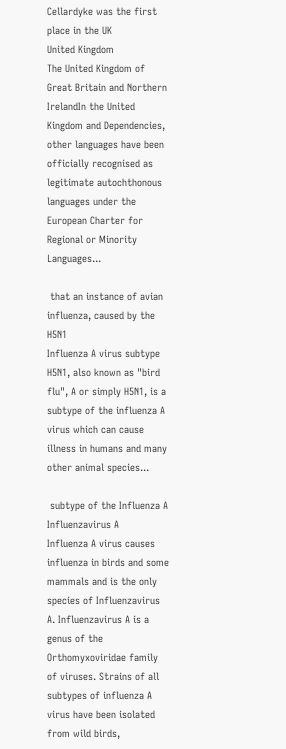Cellardyke was the first place in the UK
United Kingdom
The United Kingdom of Great Britain and Northern IrelandIn the United Kingdom and Dependencies, other languages have been officially recognised as legitimate autochthonous languages under the European Charter for Regional or Minority Languages...

 that an instance of avian influenza, caused by the H5N1
Influenza A virus subtype H5N1, also known as "bird flu", A or simply H5N1, is a subtype of the influenza A virus which can cause illness in humans and many other animal species...

 subtype of the Influenza A
Influenzavirus A
Influenza A virus causes influenza in birds and some mammals and is the only species of Influenzavirus A. Influenzavirus A is a genus of the Orthomyxoviridae family of viruses. Strains of all subtypes of influenza A virus have been isolated from wild birds,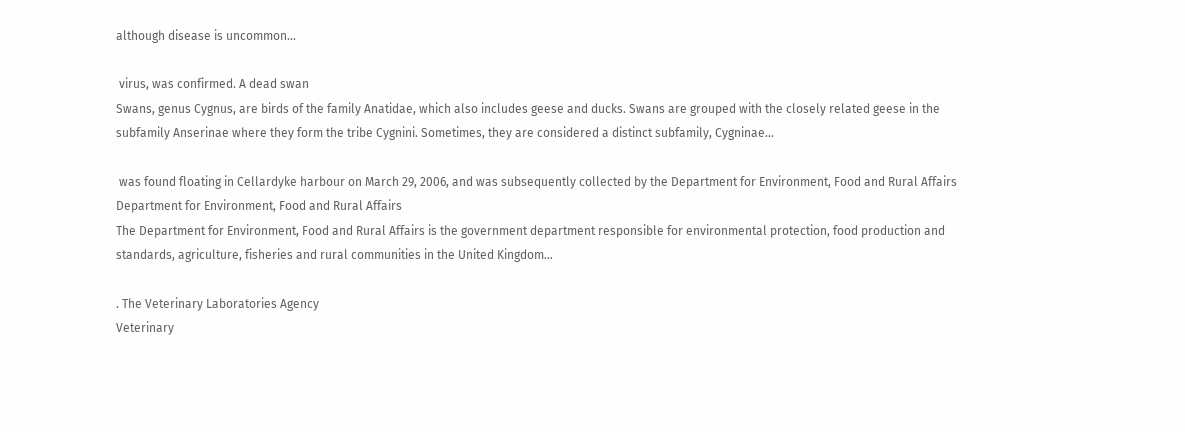although disease is uncommon...

 virus, was confirmed. A dead swan
Swans, genus Cygnus, are birds of the family Anatidae, which also includes geese and ducks. Swans are grouped with the closely related geese in the subfamily Anserinae where they form the tribe Cygnini. Sometimes, they are considered a distinct subfamily, Cygninae...

 was found floating in Cellardyke harbour on March 29, 2006, and was subsequently collected by the Department for Environment, Food and Rural Affairs
Department for Environment, Food and Rural Affairs
The Department for Environment, Food and Rural Affairs is the government department responsible for environmental protection, food production and standards, agriculture, fisheries and rural communities in the United Kingdom...

. The Veterinary Laboratories Agency
Veterinary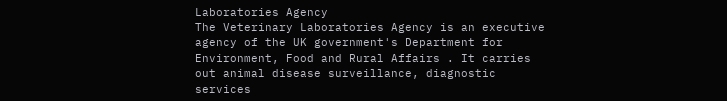Laboratories Agency
The Veterinary Laboratories Agency is an executive agency of the UK government's Department for Environment, Food and Rural Affairs . It carries out animal disease surveillance, diagnostic services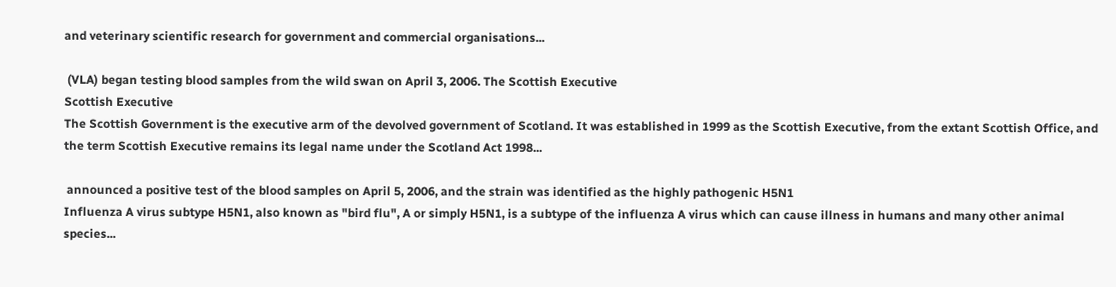and veterinary scientific research for government and commercial organisations...

 (VLA) began testing blood samples from the wild swan on April 3, 2006. The Scottish Executive
Scottish Executive
The Scottish Government is the executive arm of the devolved government of Scotland. It was established in 1999 as the Scottish Executive, from the extant Scottish Office, and the term Scottish Executive remains its legal name under the Scotland Act 1998...

 announced a positive test of the blood samples on April 5, 2006, and the strain was identified as the highly pathogenic H5N1
Influenza A virus subtype H5N1, also known as "bird flu", A or simply H5N1, is a subtype of the influenza A virus which can cause illness in humans and many other animal species...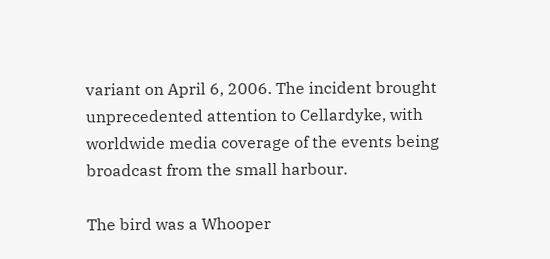variant on April 6, 2006. The incident brought unprecedented attention to Cellardyke, with worldwide media coverage of the events being broadcast from the small harbour.

The bird was a Whooper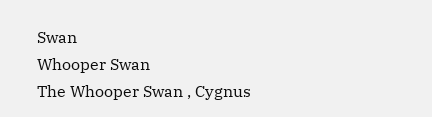Swan
Whooper Swan
The Whooper Swan , Cygnus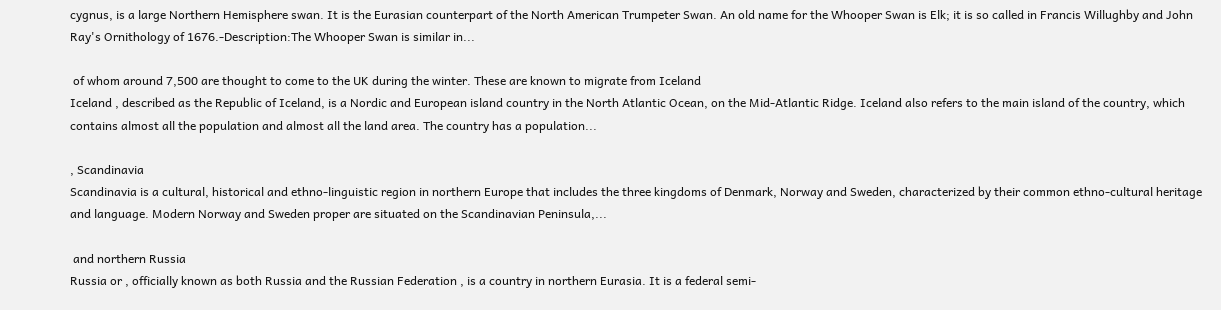cygnus, is a large Northern Hemisphere swan. It is the Eurasian counterpart of the North American Trumpeter Swan. An old name for the Whooper Swan is Elk; it is so called in Francis Willughby and John Ray's Ornithology of 1676.-Description:The Whooper Swan is similar in...

 of whom around 7,500 are thought to come to the UK during the winter. These are known to migrate from Iceland
Iceland , described as the Republic of Iceland, is a Nordic and European island country in the North Atlantic Ocean, on the Mid-Atlantic Ridge. Iceland also refers to the main island of the country, which contains almost all the population and almost all the land area. The country has a population...

, Scandinavia
Scandinavia is a cultural, historical and ethno-linguistic region in northern Europe that includes the three kingdoms of Denmark, Norway and Sweden, characterized by their common ethno-cultural heritage and language. Modern Norway and Sweden proper are situated on the Scandinavian Peninsula,...

 and northern Russia
Russia or , officially known as both Russia and the Russian Federation , is a country in northern Eurasia. It is a federal semi-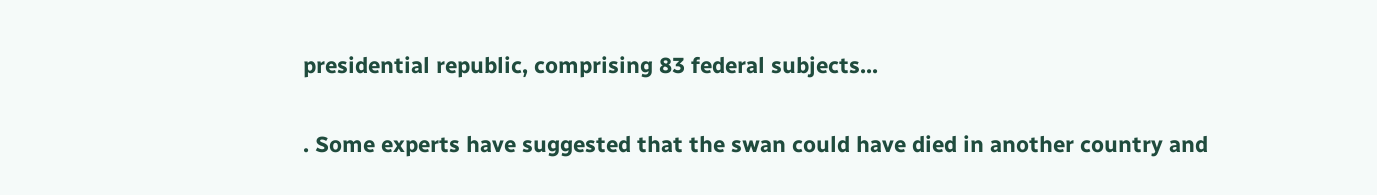presidential republic, comprising 83 federal subjects...

. Some experts have suggested that the swan could have died in another country and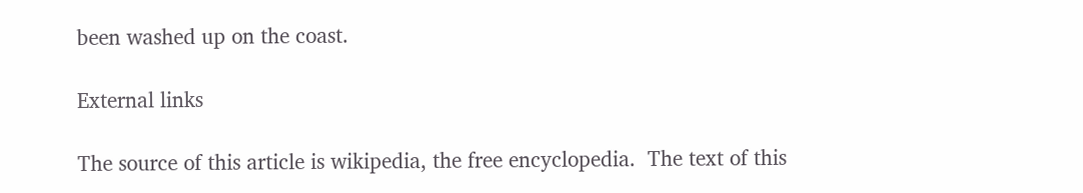been washed up on the coast.

External links

The source of this article is wikipedia, the free encyclopedia.  The text of this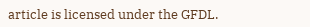article is licensed under the GFDL.